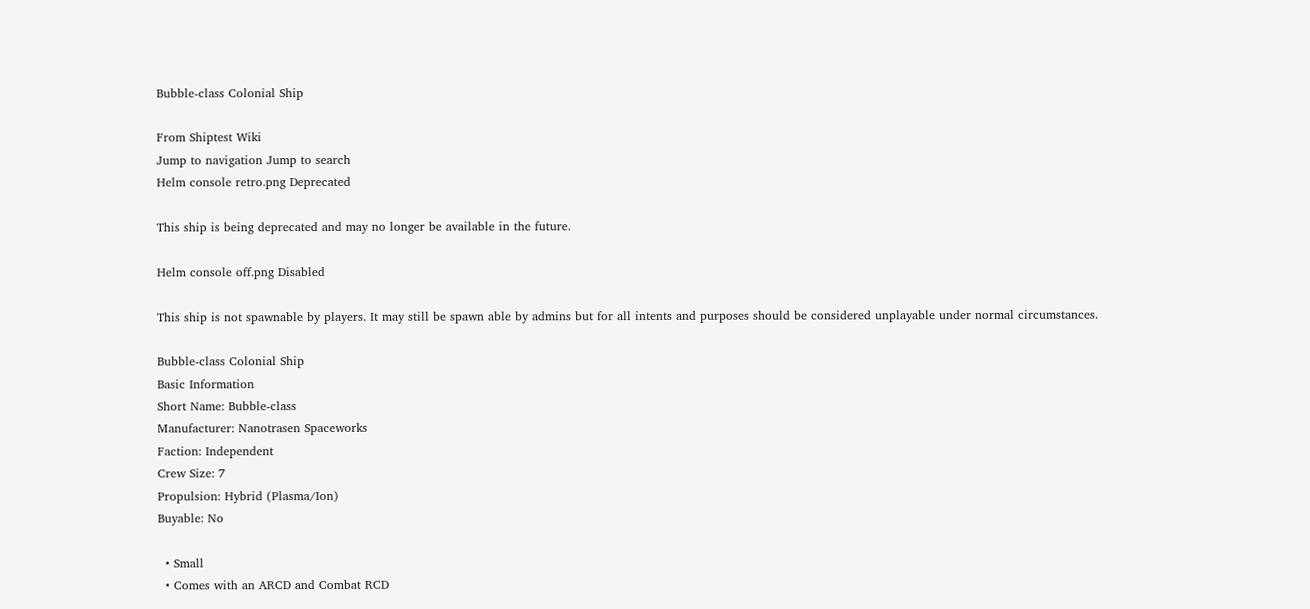Bubble-class Colonial Ship

From Shiptest Wiki
Jump to navigation Jump to search
Helm console retro.png Deprecated

This ship is being deprecated and may no longer be available in the future.

Helm console off.png Disabled

This ship is not spawnable by players. It may still be spawn able by admins but for all intents and purposes should be considered unplayable under normal circumstances.

Bubble-class Colonial Ship
Basic Information
Short Name: Bubble-class
Manufacturer: Nanotrasen Spaceworks
Faction: Independent
Crew Size: 7
Propulsion: Hybrid (Plasma/Ion)
Buyable: No

  • Small
  • Comes with an ARCD and Combat RCD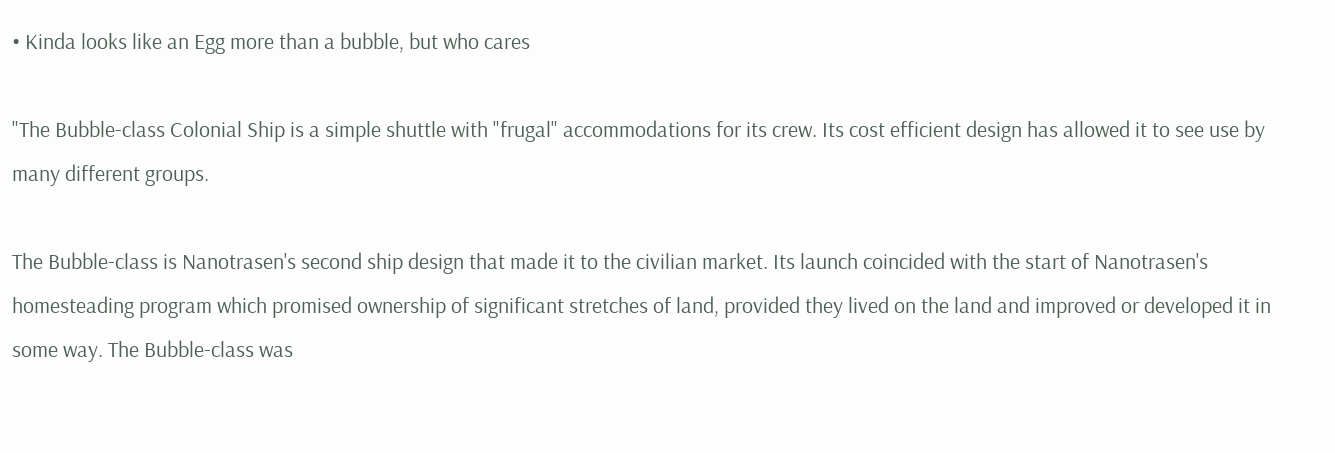• Kinda looks like an Egg more than a bubble, but who cares

"The Bubble-class Colonial Ship is a simple shuttle with "frugal" accommodations for its crew. Its cost efficient design has allowed it to see use by many different groups.

The Bubble-class is Nanotrasen's second ship design that made it to the civilian market. Its launch coincided with the start of Nanotrasen's homesteading program which promised ownership of significant stretches of land, provided they lived on the land and improved or developed it in some way. The Bubble-class was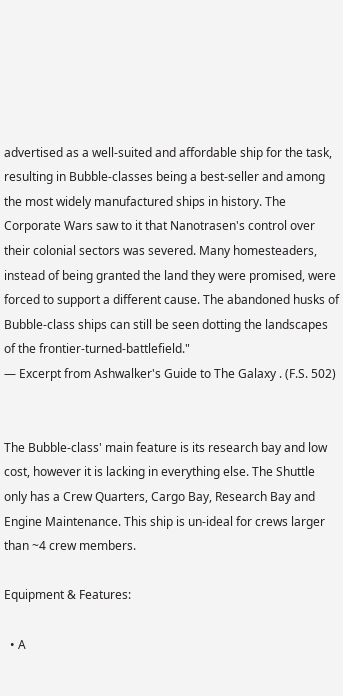advertised as a well-suited and affordable ship for the task, resulting in Bubble-classes being a best-seller and among the most widely manufactured ships in history. The Corporate Wars saw to it that Nanotrasen's control over their colonial sectors was severed. Many homesteaders, instead of being granted the land they were promised, were forced to support a different cause. The abandoned husks of Bubble-class ships can still be seen dotting the landscapes of the frontier-turned-battlefield."
— Excerpt from Ashwalker's Guide to The Galaxy . (F.S. 502)


The Bubble-class' main feature is its research bay and low cost, however it is lacking in everything else. The Shuttle only has a Crew Quarters, Cargo Bay, Research Bay and Engine Maintenance. This ship is un-ideal for crews larger than ~4 crew members.

Equipment & Features:

  • A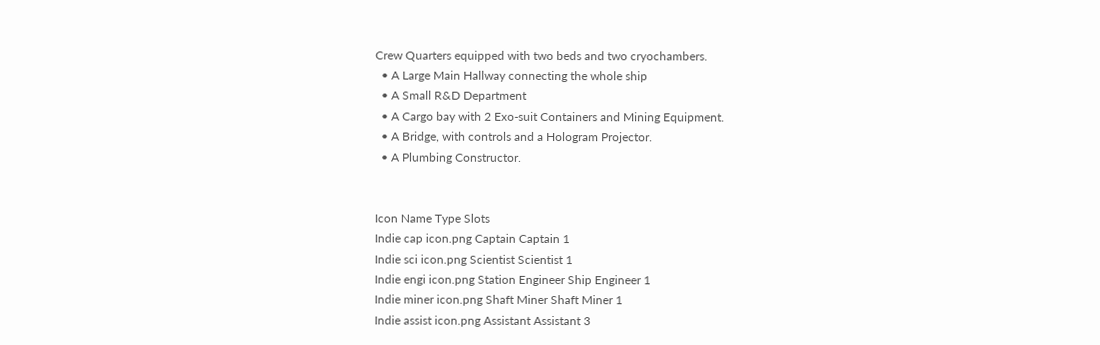Crew Quarters equipped with two beds and two cryochambers.
  • A Large Main Hallway connecting the whole ship
  • A Small R&D Department
  • A Cargo bay with 2 Exo-suit Containers and Mining Equipment.
  • A Bridge, with controls and a Hologram Projector.
  • A Plumbing Constructor.


Icon Name Type Slots
Indie cap icon.png Captain Captain 1
Indie sci icon.png Scientist Scientist 1
Indie engi icon.png Station Engineer Ship Engineer 1
Indie miner icon.png Shaft Miner Shaft Miner 1
Indie assist icon.png Assistant Assistant 3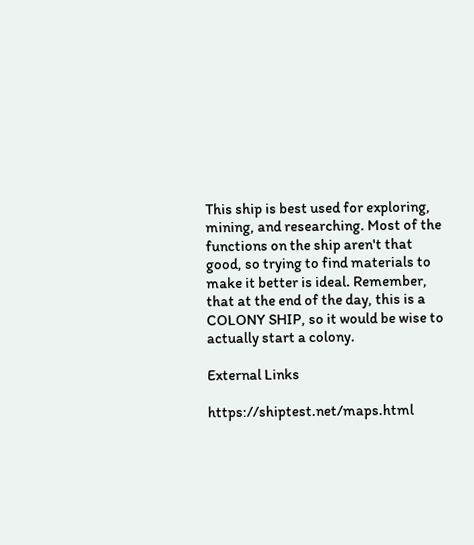This ship is best used for exploring, mining, and researching. Most of the functions on the ship aren't that good, so trying to find materials to make it better is ideal. Remember, that at the end of the day, this is a COLONY SHIP, so it would be wise to actually start a colony.

External Links

https://shiptest.net/maps.html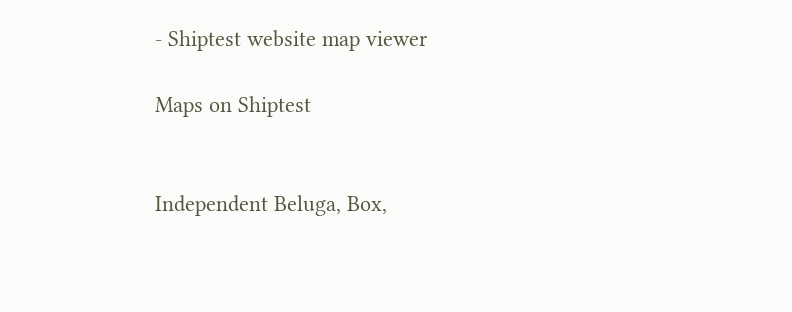- Shiptest website map viewer

Maps on Shiptest


Independent Beluga, Box,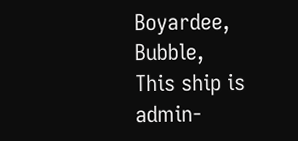Boyardee, Bubble,
This ship is admin-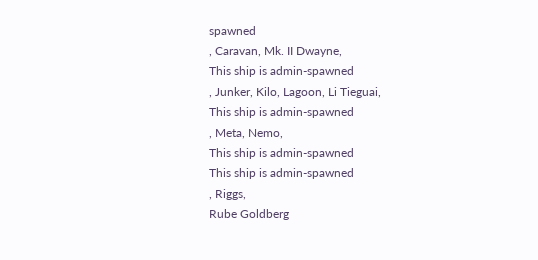spawned
, Caravan, Mk. II Dwayne,
This ship is admin-spawned
, Junker, Kilo, Lagoon, Li Tieguai,
This ship is admin-spawned
, Meta, Nemo,
This ship is admin-spawned
This ship is admin-spawned
, Riggs,
Rube Goldberg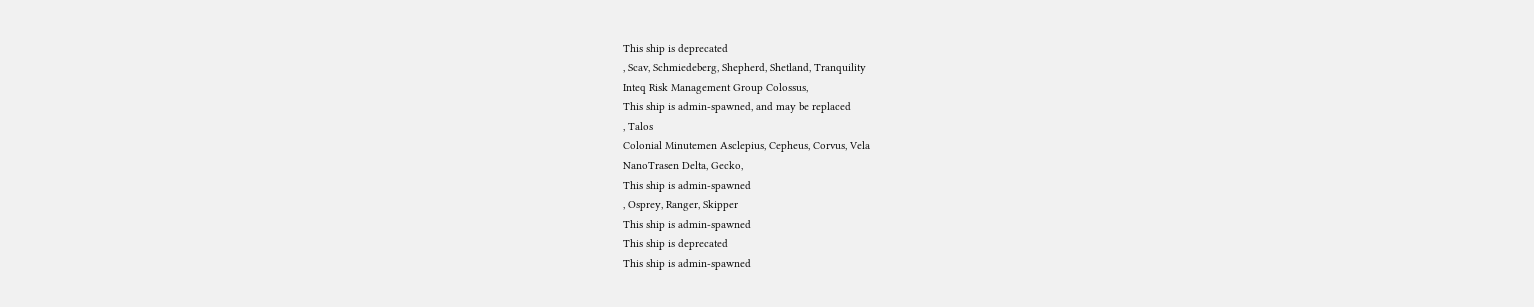This ship is deprecated
, Scav, Schmiedeberg, Shepherd, Shetland, Tranquility
Inteq Risk Management Group Colossus,
This ship is admin-spawned, and may be replaced
, Talos
Colonial Minutemen Asclepius, Cepheus, Corvus, Vela
NanoTrasen Delta, Gecko,
This ship is admin-spawned
, Osprey, Ranger, Skipper
This ship is admin-spawned
This ship is deprecated
This ship is admin-spawned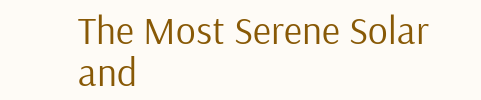The Most Serene Solar and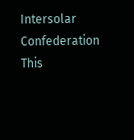Intersolar Confederation
This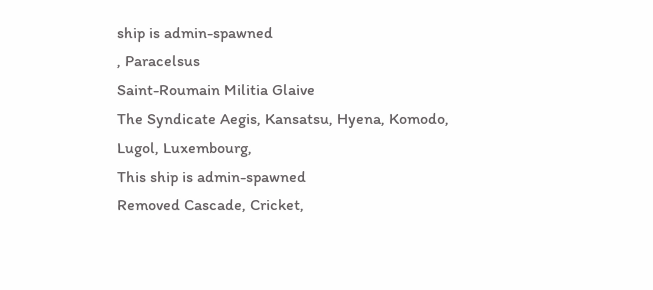ship is admin-spawned
, Paracelsus
Saint-Roumain Militia Glaive
The Syndicate Aegis, Kansatsu, Hyena, Komodo, Lugol, Luxembourg,
This ship is admin-spawned
Removed Cascade, Cricket,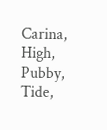Carina, High, Pubby, Tide,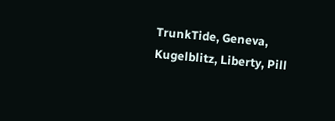TrunkTide, Geneva, Kugelblitz, Liberty, Pill